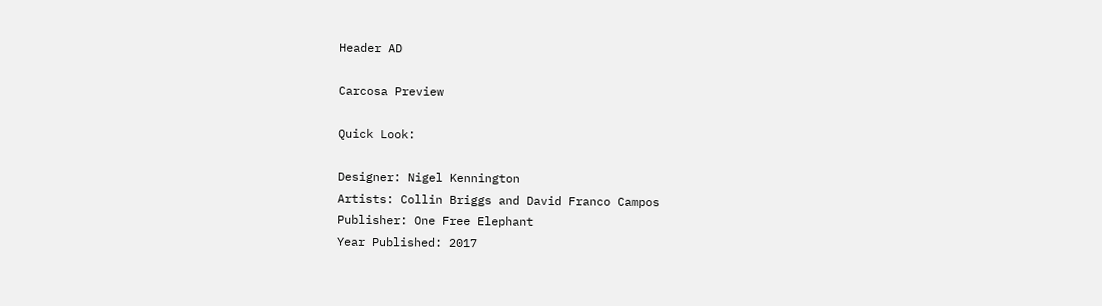Header AD

Carcosa Preview

Quick Look:

Designer: Nigel Kennington
Artists: Collin Briggs and David Franco Campos
Publisher: One Free Elephant
Year Published: 2017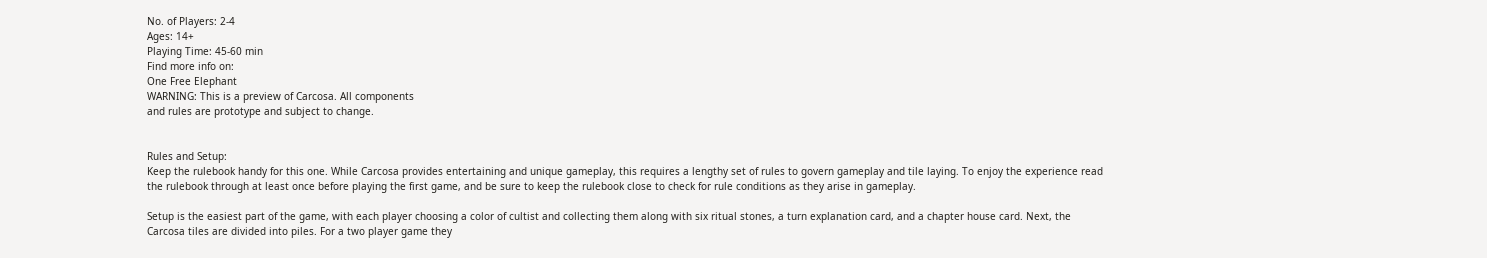No. of Players: 2-4
Ages: 14+
Playing Time: 45-60 min
Find more info on:
One Free Elephant
WARNING: This is a preview of Carcosa. All components
and rules are prototype and subject to change.


Rules and Setup:
Keep the rulebook handy for this one. While Carcosa provides entertaining and unique gameplay, this requires a lengthy set of rules to govern gameplay and tile laying. To enjoy the experience read the rulebook through at least once before playing the first game, and be sure to keep the rulebook close to check for rule conditions as they arise in gameplay.

Setup is the easiest part of the game, with each player choosing a color of cultist and collecting them along with six ritual stones, a turn explanation card, and a chapter house card. Next, the Carcosa tiles are divided into piles. For a two player game they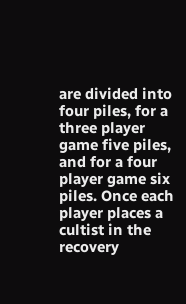are divided into four piles, for a three player game five piles, and for a four player game six piles. Once each player places a cultist in the recovery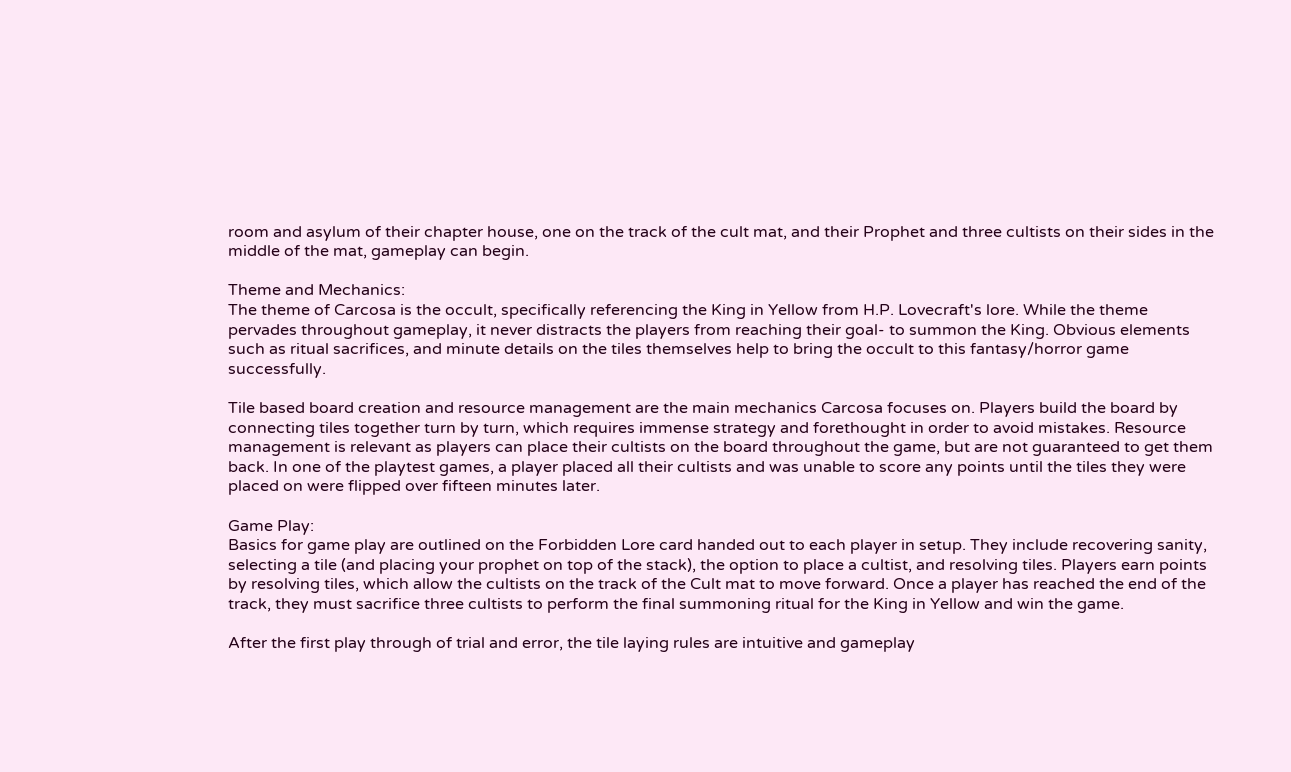room and asylum of their chapter house, one on the track of the cult mat, and their Prophet and three cultists on their sides in the middle of the mat, gameplay can begin.

Theme and Mechanics:
The theme of Carcosa is the occult, specifically referencing the King in Yellow from H.P. Lovecraft's lore. While the theme pervades throughout gameplay, it never distracts the players from reaching their goal- to summon the King. Obvious elements such as ritual sacrifices, and minute details on the tiles themselves help to bring the occult to this fantasy/horror game successfully.

Tile based board creation and resource management are the main mechanics Carcosa focuses on. Players build the board by connecting tiles together turn by turn, which requires immense strategy and forethought in order to avoid mistakes. Resource management is relevant as players can place their cultists on the board throughout the game, but are not guaranteed to get them back. In one of the playtest games, a player placed all their cultists and was unable to score any points until the tiles they were placed on were flipped over fifteen minutes later.

Game Play:
Basics for game play are outlined on the Forbidden Lore card handed out to each player in setup. They include recovering sanity, selecting a tile (and placing your prophet on top of the stack), the option to place a cultist, and resolving tiles. Players earn points by resolving tiles, which allow the cultists on the track of the Cult mat to move forward. Once a player has reached the end of the track, they must sacrifice three cultists to perform the final summoning ritual for the King in Yellow and win the game.

After the first play through of trial and error, the tile laying rules are intuitive and gameplay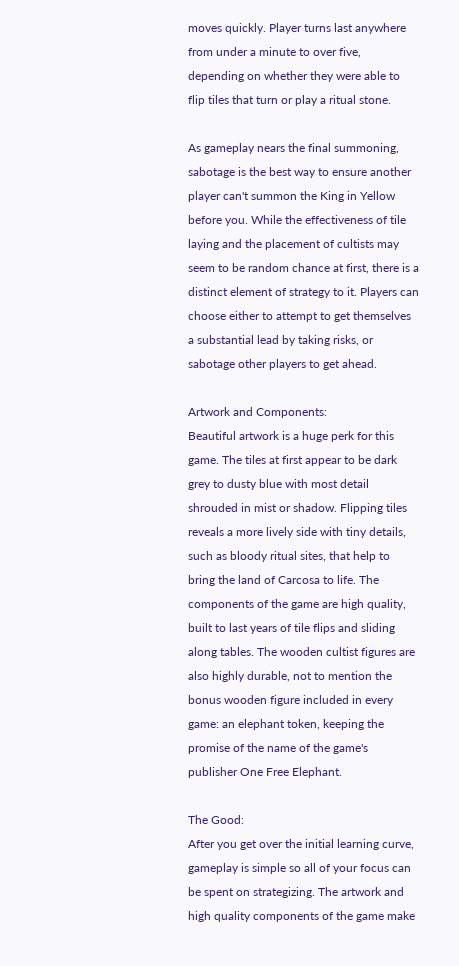moves quickly. Player turns last anywhere from under a minute to over five, depending on whether they were able to flip tiles that turn or play a ritual stone.

As gameplay nears the final summoning, sabotage is the best way to ensure another player can't summon the King in Yellow before you. While the effectiveness of tile laying and the placement of cultists may seem to be random chance at first, there is a distinct element of strategy to it. Players can choose either to attempt to get themselves a substantial lead by taking risks, or sabotage other players to get ahead.

Artwork and Components:
Beautiful artwork is a huge perk for this game. The tiles at first appear to be dark grey to dusty blue with most detail shrouded in mist or shadow. Flipping tiles reveals a more lively side with tiny details, such as bloody ritual sites, that help to bring the land of Carcosa to life. The components of the game are high quality, built to last years of tile flips and sliding along tables. The wooden cultist figures are also highly durable, not to mention the bonus wooden figure included in every game: an elephant token, keeping the promise of the name of the game's publisher One Free Elephant.

The Good:
After you get over the initial learning curve, gameplay is simple so all of your focus can be spent on strategizing. The artwork and high quality components of the game make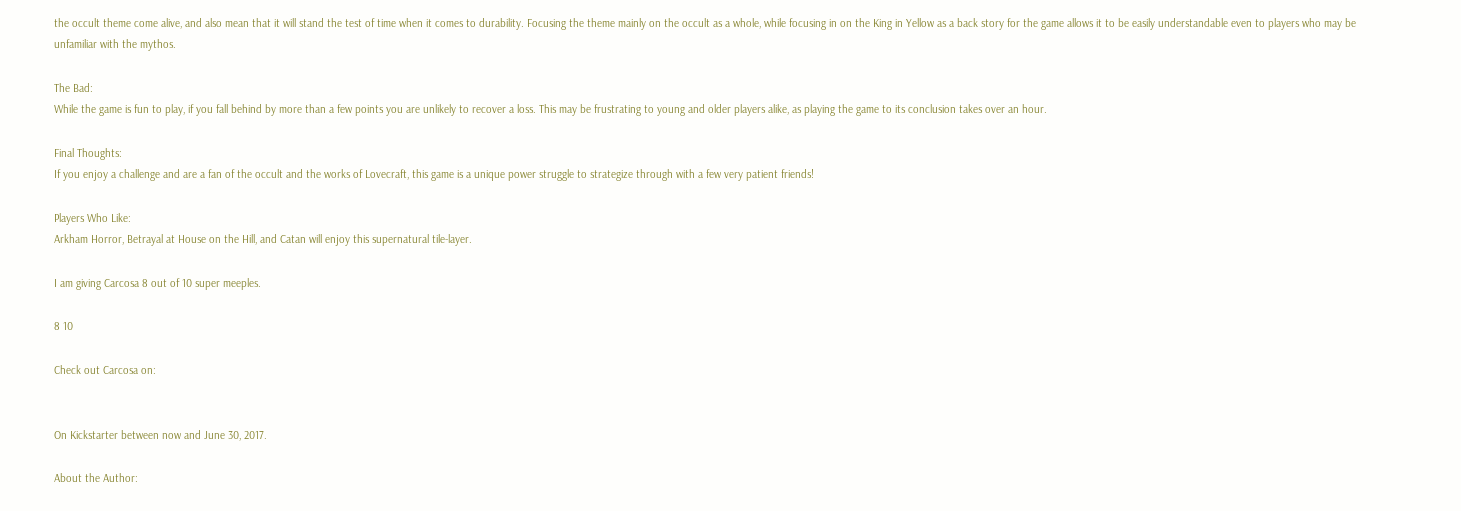the occult theme come alive, and also mean that it will stand the test of time when it comes to durability. Focusing the theme mainly on the occult as a whole, while focusing in on the King in Yellow as a back story for the game allows it to be easily understandable even to players who may be unfamiliar with the mythos.

The Bad:
While the game is fun to play, if you fall behind by more than a few points you are unlikely to recover a loss. This may be frustrating to young and older players alike, as playing the game to its conclusion takes over an hour.

Final Thoughts:
If you enjoy a challenge and are a fan of the occult and the works of Lovecraft, this game is a unique power struggle to strategize through with a few very patient friends!

Players Who Like:
Arkham Horror, Betrayal at House on the Hill, and Catan will enjoy this supernatural tile-layer.

I am giving Carcosa 8 out of 10 super meeples.

8 10

Check out Carcosa on:


On Kickstarter between now and June 30, 2017.

About the Author: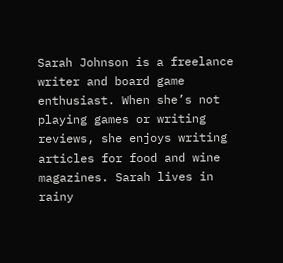Sarah Johnson is a freelance writer and board game enthusiast. When she’s not playing games or writing reviews, she enjoys writing articles for food and wine magazines. Sarah lives in rainy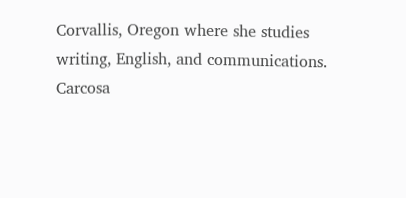Corvallis, Oregon where she studies writing, English, and communications.
Carcosa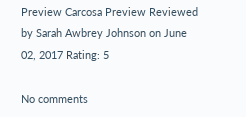Preview Carcosa Preview Reviewed by Sarah Awbrey Johnson on June 02, 2017 Rating: 5

No comments